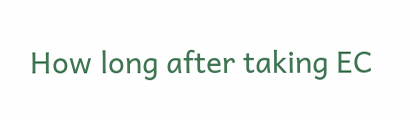How long after taking EC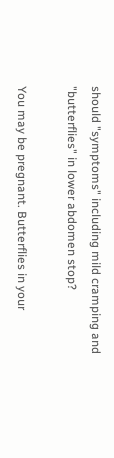should "symptoms" including mild cramping and "butterflies" in lower abdomen stop?

You may be pregnant. Butterflies in your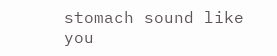stomach sound like you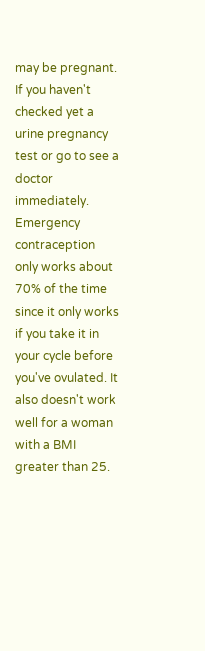may be pregnant. If you haven't checked yet a urine pregnancy test or go to see a doctor immediately. Emergency contraception only works about 70% of the time since it only works if you take it in your cycle before you've ovulated. It also doesn't work well for a woman with a BMI greater than 25.